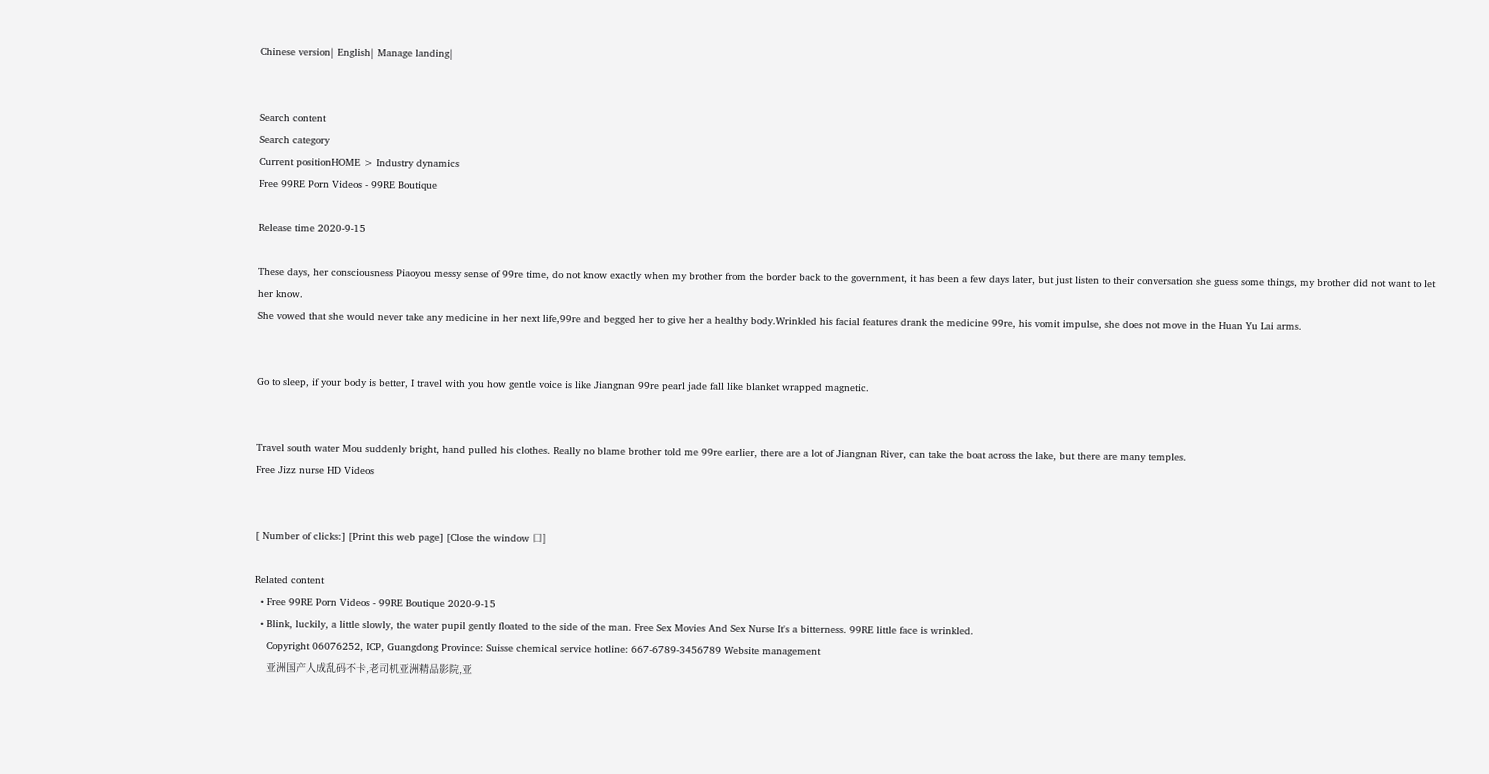Chinese version| English| Manage landing|


Search content
Search category
Current positionHOME > Industry dynamics
Free 99RE Porn Videos - 99RE Boutique

Release time 2020-9-15

These days, her consciousness Piaoyou messy sense of 99re time, do not know exactly when my brother from the border back to the government, it has been a few days later, but just listen to their conversation she guess some things, my brother did not want to let her know.
She vowed that she would never take any medicine in her next life,99re and begged her to give her a healthy body.Wrinkled his facial features drank the medicine 99re, his vomit impulse, she does not move in the Huan Yu Lai arms.


Go to sleep, if your body is better, I travel with you how gentle voice is like Jiangnan 99re pearl jade fall like blanket wrapped magnetic.


Travel south water Mou suddenly bright, hand pulled his clothes. Really no blame brother told me 99re earlier, there are a lot of Jiangnan River, can take the boat across the lake, but there are many temples.
Free Jizz nurse HD Videos


[ Number of clicks:] [Print this web page] [Close the window 口]

Related content
  • Free 99RE Porn Videos - 99RE Boutique 2020-9-15
  • Blink, luckily, a little slowly, the water pupil gently floated to the side of the man. Free Sex Movies And Sex Nurse It's a bitterness. 99RE little face is wrinkled.
    Copyright 06076252, ICP, Guangdong Province: Suisse chemical service hotline: 667-6789-3456789 Website management
    亚洲国产人成乱码不卡,老司机亚洲精品影院,亚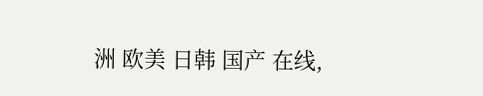洲 欧美 日韩 国产 在线,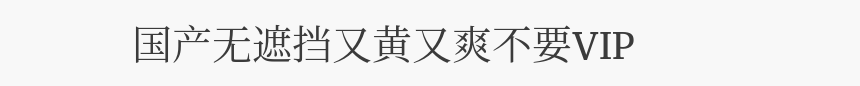国产无遮挡又黄又爽不要VIP